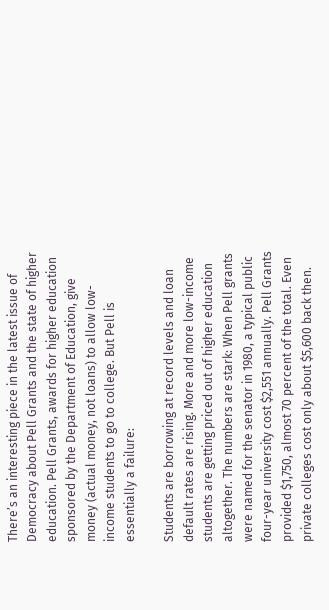There’s an interesting piece in the latest issue of Democracy about Pell Grants and the state of higher education. Pell Grants, awards for higher education sponsored by the Department of Education, give money (actual money, not loans) to allow low-income students to go to college. But Pell is essentially a failure:

Students are borrowing at record levels and loan default rates are rising. More and more low-income students are getting priced out of higher education altogether. The numbers are stark: When Pell grants were named for the senator in 1980, a typical public four-year university cost $2,551 annually. Pell Grants provided $1,750, almost 70 percent of the total. Even private colleges cost only about $5,600 back then.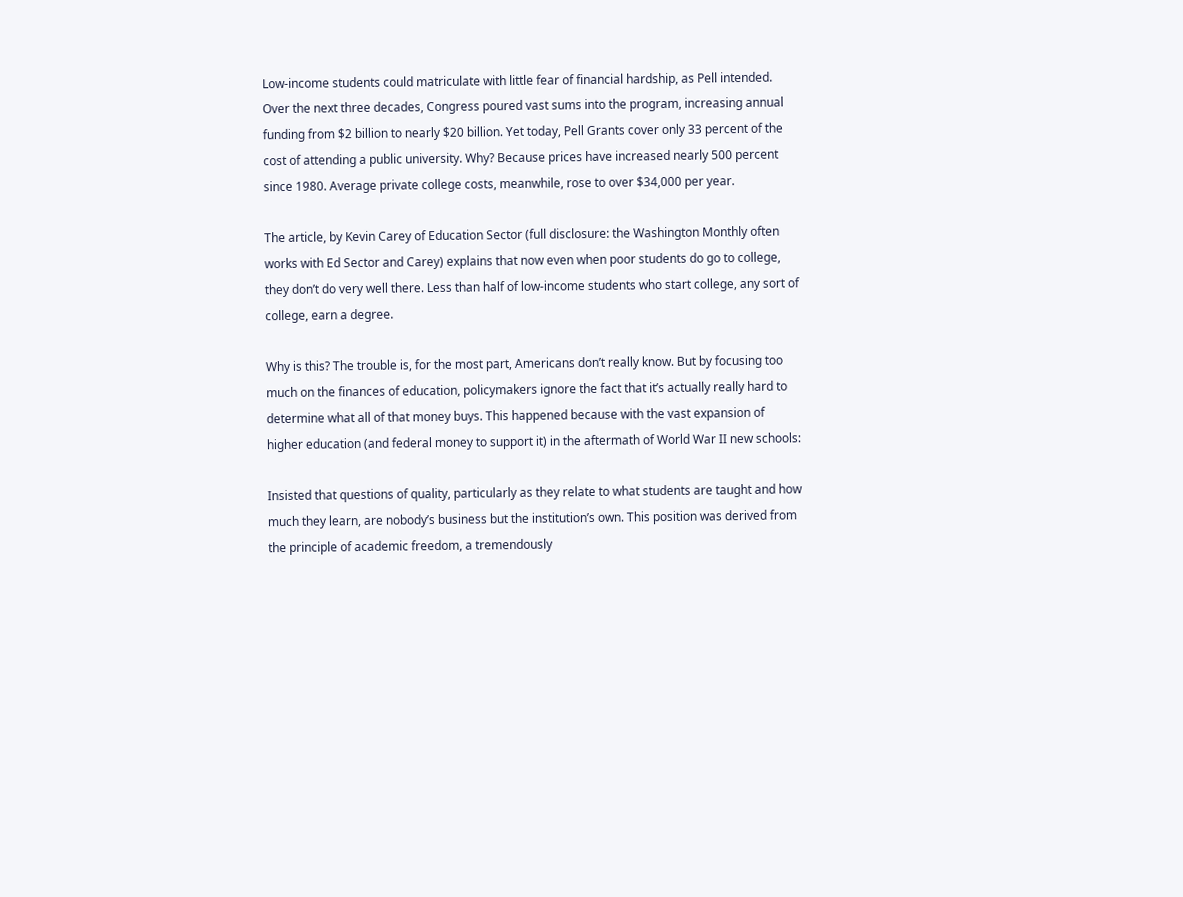Low-income students could matriculate with little fear of financial hardship, as Pell intended. Over the next three decades, Congress poured vast sums into the program, increasing annual funding from $2 billion to nearly $20 billion. Yet today, Pell Grants cover only 33 percent of the cost of attending a public university. Why? Because prices have increased nearly 500 percent since 1980. Average private college costs, meanwhile, rose to over $34,000 per year.

The article, by Kevin Carey of Education Sector (full disclosure: the Washington Monthly often works with Ed Sector and Carey) explains that now even when poor students do go to college, they don’t do very well there. Less than half of low-income students who start college, any sort of college, earn a degree.

Why is this? The trouble is, for the most part, Americans don’t really know. But by focusing too much on the finances of education, policymakers ignore the fact that it’s actually really hard to determine what all of that money buys. This happened because with the vast expansion of higher education (and federal money to support it) in the aftermath of World War II new schools:

Insisted that questions of quality, particularly as they relate to what students are taught and how much they learn, are nobody’s business but the institution’s own. This position was derived from the principle of academic freedom, a tremendously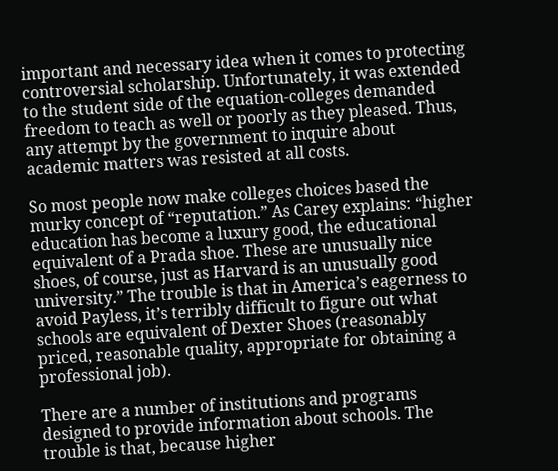important and necessary idea when it comes to protecting controversial scholarship. Unfortunately, it was extended to the student side of the equation-colleges demanded freedom to teach as well or poorly as they pleased. Thus, any attempt by the government to inquire about academic matters was resisted at all costs.

So most people now make colleges choices based the murky concept of “reputation.” As Carey explains: “higher education has become a luxury good, the educational equivalent of a Prada shoe. These are unusually nice shoes, of course, just as Harvard is an unusually good university.” The trouble is that in America’s eagerness to avoid Payless, it’s terribly difficult to figure out what schools are equivalent of Dexter Shoes (reasonably priced, reasonable quality, appropriate for obtaining a professional job).

There are a number of institutions and programs designed to provide information about schools. The trouble is that, because higher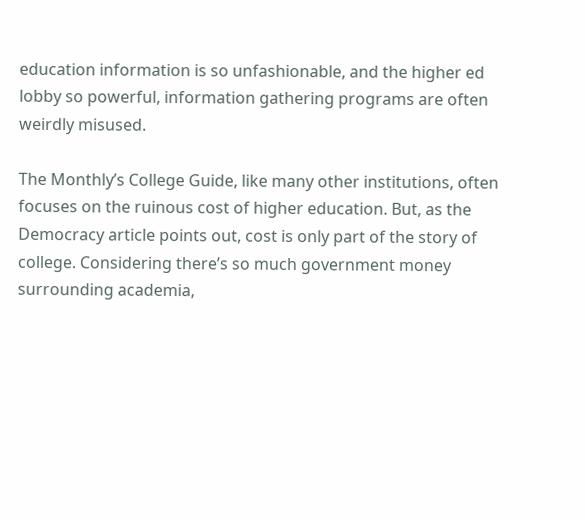education information is so unfashionable, and the higher ed lobby so powerful, information gathering programs are often weirdly misused.

The Monthly’s College Guide, like many other institutions, often focuses on the ruinous cost of higher education. But, as the Democracy article points out, cost is only part of the story of college. Considering there’s so much government money surrounding academia,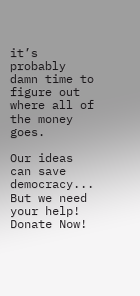it’s probably damn time to figure out where all of the money goes.

Our ideas can save democracy... But we need your help! Donate Now!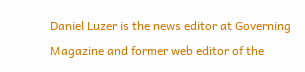Daniel Luzer is the news editor at Governing Magazine and former web editor of the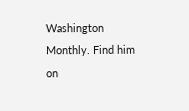Washington Monthly. Find him on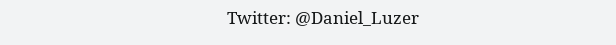Twitter: @Daniel_Luzer